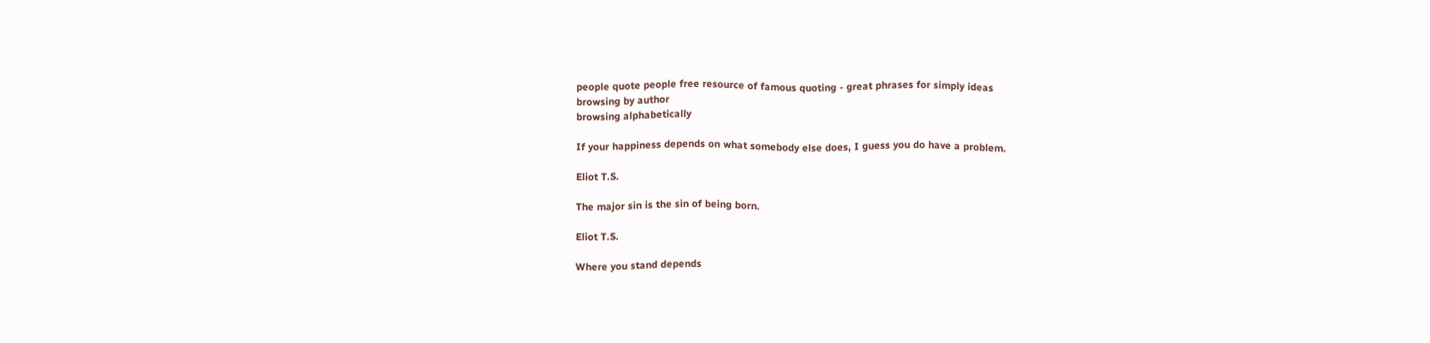people quote people free resource of famous quoting - great phrases for simply ideas
browsing by author
browsing alphabetically

If your happiness depends on what somebody else does, I guess you do have a problem.

Eliot T.S.

The major sin is the sin of being born.

Eliot T.S.

Where you stand depends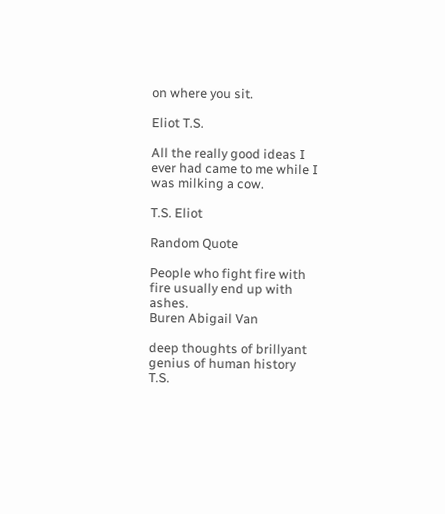on where you sit.

Eliot T.S.

All the really good ideas I ever had came to me while I was milking a cow.

T.S. Eliot

Random Quote

People who fight fire with fire usually end up with ashes.
Buren Abigail Van

deep thoughts of brillyant genius of human history
T.S.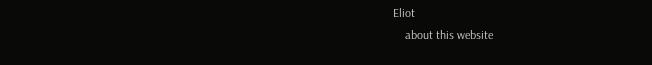Eliot
    about this website